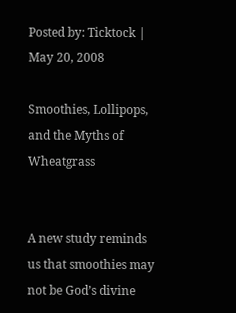Posted by: Ticktock | May 20, 2008

Smoothies, Lollipops, and the Myths of Wheatgrass


A new study reminds us that smoothies may not be God’s divine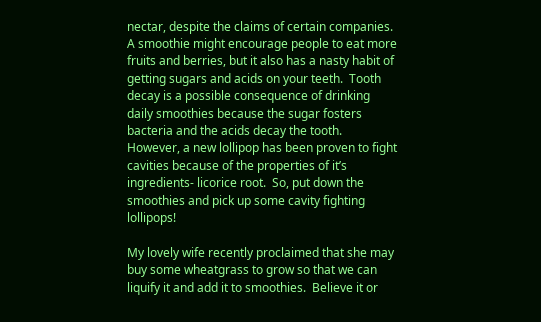nectar, despite the claims of certain companies.  A smoothie might encourage people to eat more fruits and berries, but it also has a nasty habit of getting sugars and acids on your teeth.  Tooth decay is a possible consequence of drinking daily smoothies because the sugar fosters bacteria and the acids decay the tooth.  However, a new lollipop has been proven to fight cavities because of the properties of it’s ingredients- licorice root.  So, put down the smoothies and pick up some cavity fighting lollipops!

My lovely wife recently proclaimed that she may buy some wheatgrass to grow so that we can liquify it and add it to smoothies.  Believe it or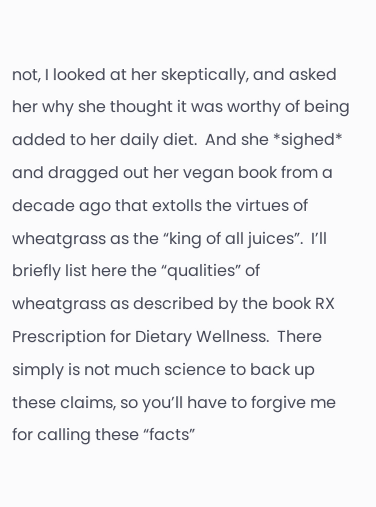not, I looked at her skeptically, and asked her why she thought it was worthy of being added to her daily diet.  And she *sighed* and dragged out her vegan book from a decade ago that extolls the virtues of wheatgrass as the “king of all juices”.  I’ll briefly list here the “qualities” of wheatgrass as described by the book RX Prescription for Dietary Wellness.  There simply is not much science to back up these claims, so you’ll have to forgive me for calling these “facts”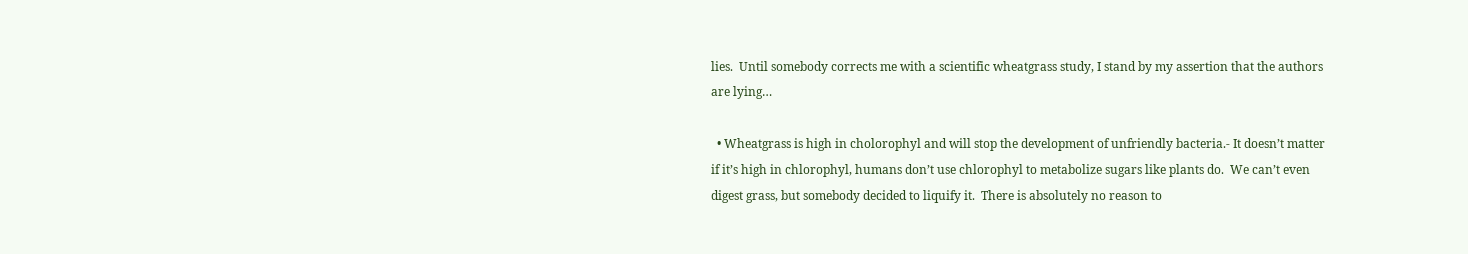lies.  Until somebody corrects me with a scientific wheatgrass study, I stand by my assertion that the authors are lying…

  • Wheatgrass is high in cholorophyl and will stop the development of unfriendly bacteria.- It doesn’t matter if it’s high in chlorophyl, humans don’t use chlorophyl to metabolize sugars like plants do.  We can’t even digest grass, but somebody decided to liquify it.  There is absolutely no reason to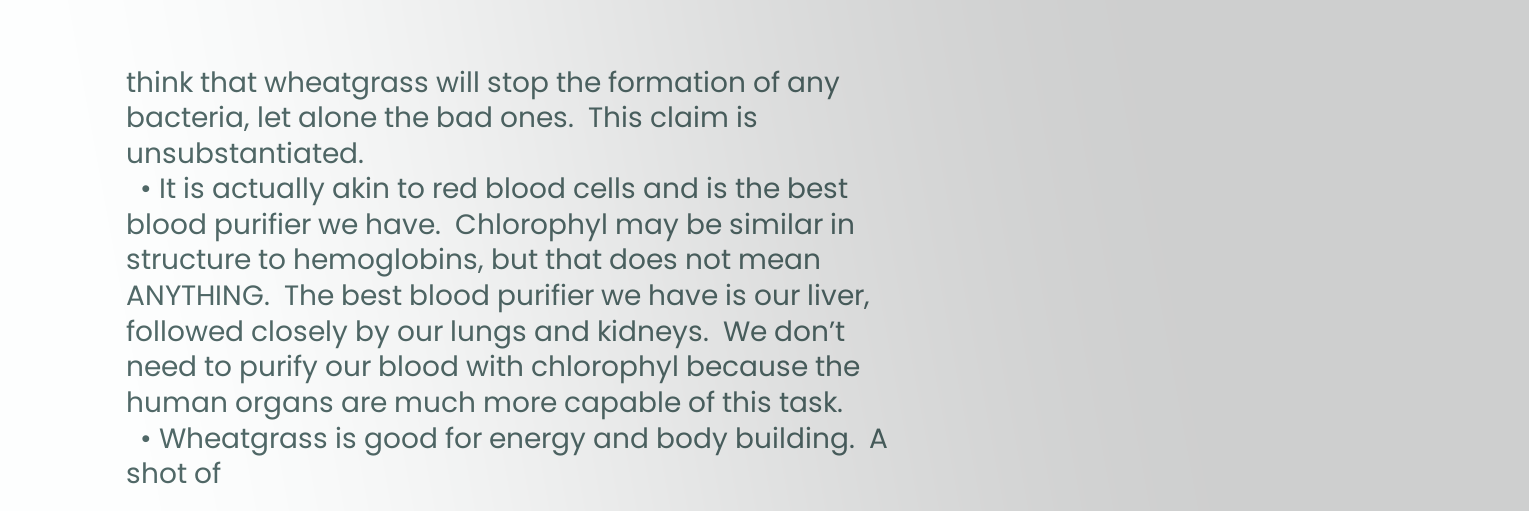think that wheatgrass will stop the formation of any bacteria, let alone the bad ones.  This claim is unsubstantiated.
  • It is actually akin to red blood cells and is the best blood purifier we have.  Chlorophyl may be similar in structure to hemoglobins, but that does not mean ANYTHING.  The best blood purifier we have is our liver, followed closely by our lungs and kidneys.  We don’t need to purify our blood with chlorophyl because the human organs are much more capable of this task.
  • Wheatgrass is good for energy and body building.  A shot of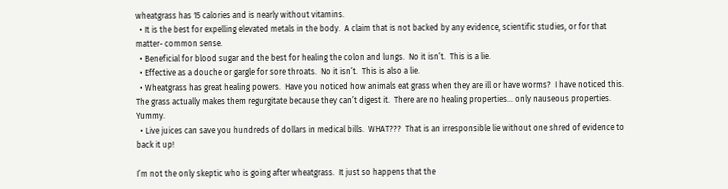wheatgrass has 15 calories and is nearly without vitamins.
  • It is the best for expelling elevated metals in the body.  A claim that is not backed by any evidence, scientific studies, or for that matter- common sense.
  • Beneficial for blood sugar and the best for healing the colon and lungs.  No it isn’t.  This is a lie.
  • Effective as a douche or gargle for sore throats.  No it isn’t.  This is also a lie.
  • Wheatgrass has great healing powers.  Have you noticed how animals eat grass when they are ill or have worms?  I have noticed this.  The grass actually makes them regurgitate because they can’t digest it.  There are no healing properties… only nauseous properties.  Yummy.
  • Live juices can save you hundreds of dollars in medical bills.  WHAT???  That is an irresponsible lie without one shred of evidence to back it up!

I’m not the only skeptic who is going after wheatgrass.  It just so happens that the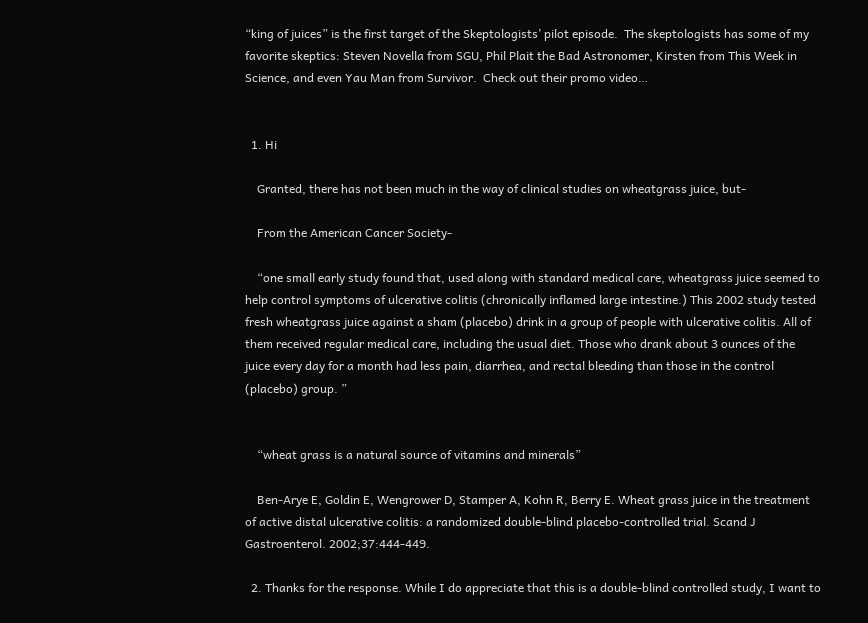“king of juices” is the first target of the Skeptologists’ pilot episode.  The skeptologists has some of my favorite skeptics: Steven Novella from SGU, Phil Plait the Bad Astronomer, Kirsten from This Week in Science, and even Yau Man from Survivor.  Check out their promo video…


  1. Hi

    Granted, there has not been much in the way of clinical studies on wheatgrass juice, but-

    From the American Cancer Society-

    “one small early study found that, used along with standard medical care, wheatgrass juice seemed to help control symptoms of ulcerative colitis (chronically inflamed large intestine.) This 2002 study tested fresh wheatgrass juice against a sham (placebo) drink in a group of people with ulcerative colitis. All of them received regular medical care, including the usual diet. Those who drank about 3 ounces of the juice every day for a month had less pain, diarrhea, and rectal bleeding than those in the control (placebo) group. ”


    “wheat grass is a natural source of vitamins and minerals”

    Ben-Arye E, Goldin E, Wengrower D, Stamper A, Kohn R, Berry E. Wheat grass juice in the treatment of active distal ulcerative colitis: a randomized double-blind placebo-controlled trial. Scand J Gastroenterol. 2002;37:444-449.

  2. Thanks for the response. While I do appreciate that this is a double-blind controlled study, I want to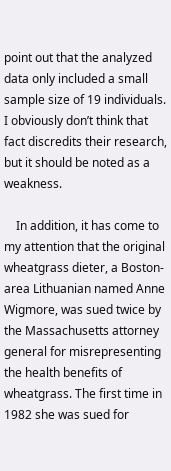point out that the analyzed data only included a small sample size of 19 individuals. I obviously don’t think that fact discredits their research, but it should be noted as a weakness.

    In addition, it has come to my attention that the original wheatgrass dieter, a Boston-area Lithuanian named Anne Wigmore, was sued twice by the Massachusetts attorney general for misrepresenting the health benefits of wheatgrass. The first time in 1982 she was sued for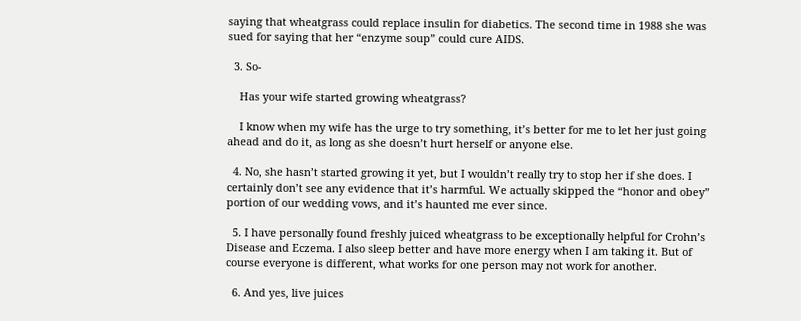saying that wheatgrass could replace insulin for diabetics. The second time in 1988 she was sued for saying that her “enzyme soup” could cure AIDS.

  3. So-

    Has your wife started growing wheatgrass?

    I know when my wife has the urge to try something, it’s better for me to let her just going ahead and do it, as long as she doesn’t hurt herself or anyone else.

  4. No, she hasn’t started growing it yet, but I wouldn’t really try to stop her if she does. I certainly don’t see any evidence that it’s harmful. We actually skipped the “honor and obey” portion of our wedding vows, and it’s haunted me ever since.

  5. I have personally found freshly juiced wheatgrass to be exceptionally helpful for Crohn’s Disease and Eczema. I also sleep better and have more energy when I am taking it. But of course everyone is different, what works for one person may not work for another.

  6. And yes, live juices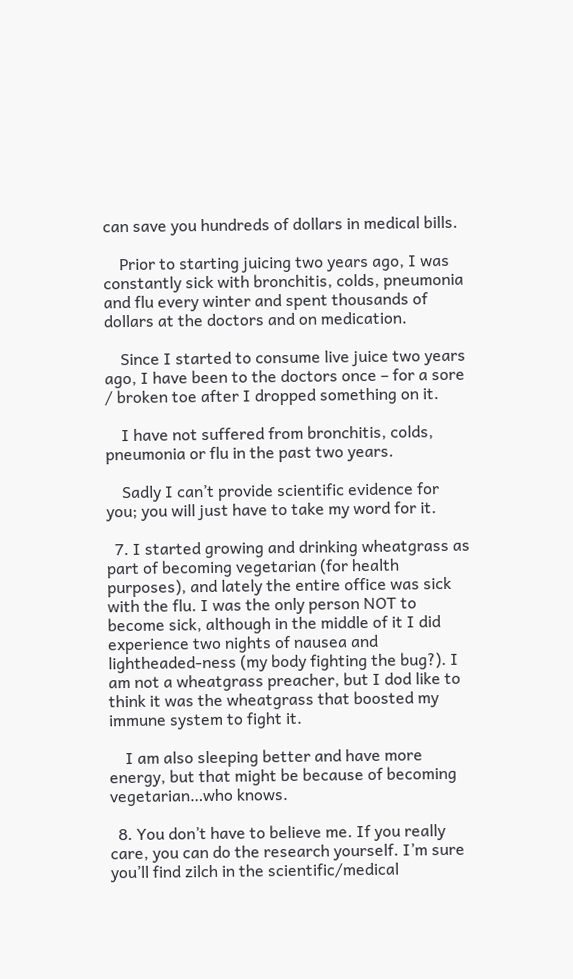can save you hundreds of dollars in medical bills.

    Prior to starting juicing two years ago, I was constantly sick with bronchitis, colds, pneumonia and flu every winter and spent thousands of dollars at the doctors and on medication.

    Since I started to consume live juice two years ago, I have been to the doctors once – for a sore / broken toe after I dropped something on it.

    I have not suffered from bronchitis, colds, pneumonia or flu in the past two years.

    Sadly I can’t provide scientific evidence for you; you will just have to take my word for it.

  7. I started growing and drinking wheatgrass as part of becoming vegetarian (for health purposes), and lately the entire office was sick with the flu. I was the only person NOT to become sick, although in the middle of it I did experience two nights of nausea and lightheaded-ness (my body fighting the bug?). I am not a wheatgrass preacher, but I dod like to think it was the wheatgrass that boosted my immune system to fight it.

    I am also sleeping better and have more energy, but that might be because of becoming vegetarian…who knows.

  8. You don’t have to believe me. If you really care, you can do the research yourself. I’m sure you’ll find zilch in the scientific/medical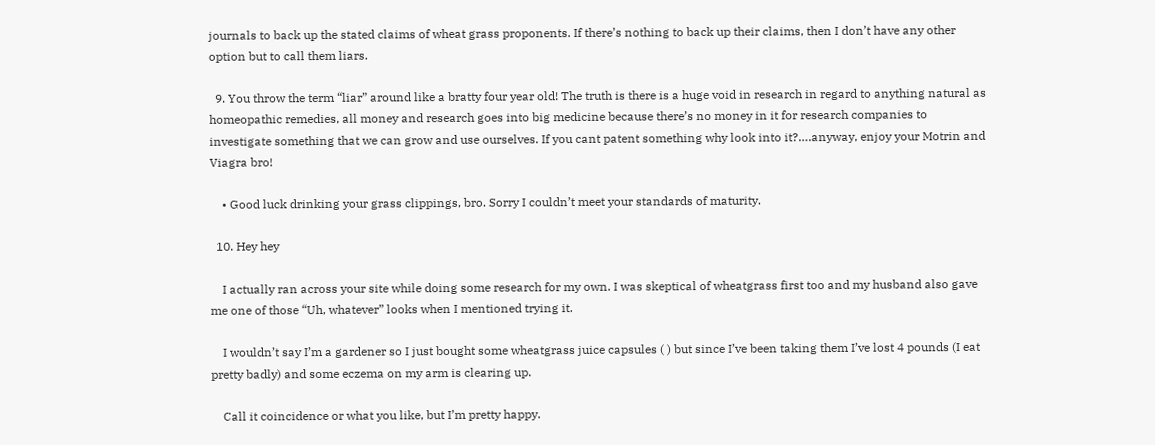journals to back up the stated claims of wheat grass proponents. If there’s nothing to back up their claims, then I don’t have any other option but to call them liars.

  9. You throw the term “liar” around like a bratty four year old! The truth is there is a huge void in research in regard to anything natural as homeopathic remedies, all money and research goes into big medicine because there’s no money in it for research companies to investigate something that we can grow and use ourselves. If you cant patent something why look into it?….anyway, enjoy your Motrin and Viagra bro!

    • Good luck drinking your grass clippings, bro. Sorry I couldn’t meet your standards of maturity.

  10. Hey hey

    I actually ran across your site while doing some research for my own. I was skeptical of wheatgrass first too and my husband also gave me one of those “Uh, whatever” looks when I mentioned trying it.

    I wouldn’t say I’m a gardener so I just bought some wheatgrass juice capsules ( ) but since I’ve been taking them I’ve lost 4 pounds (I eat pretty badly) and some eczema on my arm is clearing up.

    Call it coincidence or what you like, but I’m pretty happy.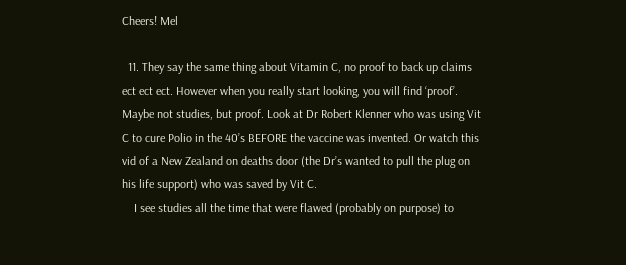Cheers! Mel

  11. They say the same thing about Vitamin C, no proof to back up claims ect ect ect. However when you really start looking, you will find ‘proof’. Maybe not studies, but proof. Look at Dr Robert Klenner who was using Vit C to cure Polio in the 40’s BEFORE the vaccine was invented. Or watch this vid of a New Zealand on deaths door (the Dr’s wanted to pull the plug on his life support) who was saved by Vit C.
    I see studies all the time that were flawed (probably on purpose) to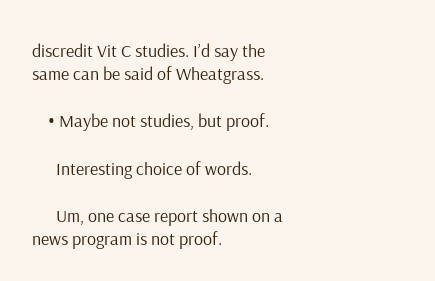discredit Vit C studies. I’d say the same can be said of Wheatgrass.

    • Maybe not studies, but proof.

      Interesting choice of words.

      Um, one case report shown on a news program is not proof.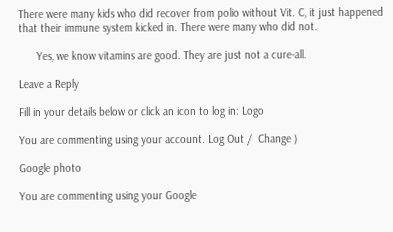There were many kids who did recover from polio without Vit. C, it just happened that their immune system kicked in. There were many who did not.

      Yes, we know vitamins are good. They are just not a cure-all.

Leave a Reply

Fill in your details below or click an icon to log in: Logo

You are commenting using your account. Log Out /  Change )

Google photo

You are commenting using your Google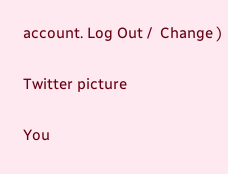account. Log Out /  Change )

Twitter picture

You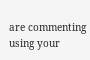are commenting using your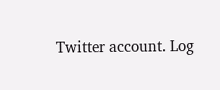Twitter account. Log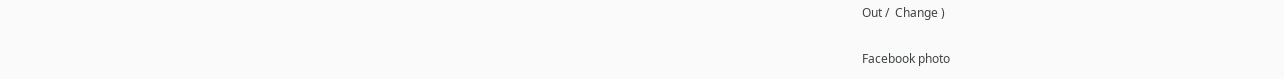Out /  Change )

Facebook photo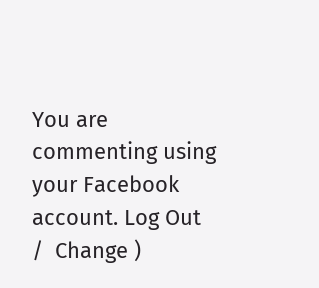You are commenting using your Facebook account. Log Out /  Change )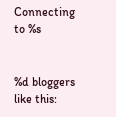Connecting to %s


%d bloggers like this: